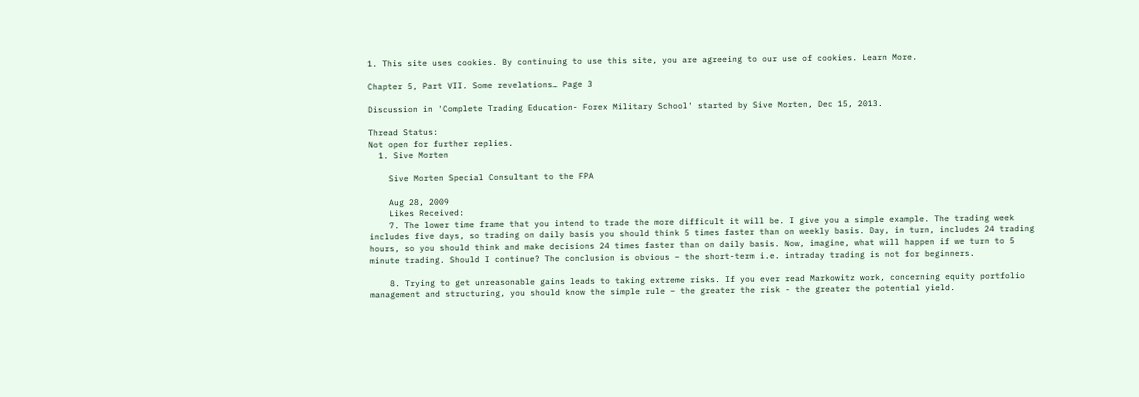1. This site uses cookies. By continuing to use this site, you are agreeing to our use of cookies. Learn More.

Chapter 5, Part VII. Some revelations… Page 3

Discussion in 'Complete Trading Education- Forex Military School' started by Sive Morten, Dec 15, 2013.

Thread Status:
Not open for further replies.
  1. Sive Morten

    Sive Morten Special Consultant to the FPA

    Aug 28, 2009
    Likes Received:
    7. The lower time frame that you intend to trade the more difficult it will be. I give you a simple example. The trading week includes five days, so trading on daily basis you should think 5 times faster than on weekly basis. Day, in turn, includes 24 trading hours, so you should think and make decisions 24 times faster than on daily basis. Now, imagine, what will happen if we turn to 5 minute trading. Should I continue? The conclusion is obvious – the short-term i.e. intraday trading is not for beginners.

    8. Trying to get unreasonable gains leads to taking extreme risks. If you ever read Markowitz work, concerning equity portfolio management and structuring, you should know the simple rule – the greater the risk - the greater the potential yield.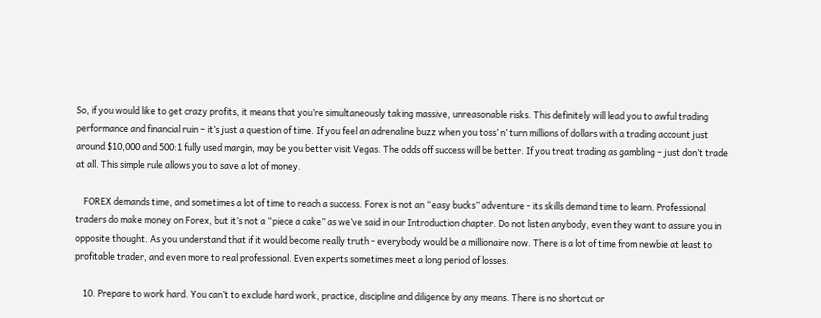So, if you would like to get crazy profits, it means that you’re simultaneously taking massive, unreasonable risks. This definitely will lead you to awful trading performance and financial ruin – it’s just a question of time. If you feel an adrenaline buzz when you toss’ n’ turn millions of dollars with a trading account just around $10,000 and 500:1 fully used margin, may be you better visit Vegas. The odds off success will be better. If you treat trading as gambling – just don’t trade at all. This simple rule allows you to save a lot of money.

    FOREX demands time, and sometimes a lot of time to reach a success. Forex is not an “easy bucks” adventure - its skills demand time to learn. Professional traders do make money on Forex, but it’s not a “piece a cake” as we’ve said in our Introduction chapter. Do not listen anybody, even they want to assure you in opposite thought. As you understand that if it would become really truth - everybody would be a millionaire now. There is a lot of time from newbie at least to profitable trader, and even more to real professional. Even experts sometimes meet a long period of losses.

    10. Prepare to work hard. You can’t to exclude hard work, practice, discipline and diligence by any means. There is no shortcut or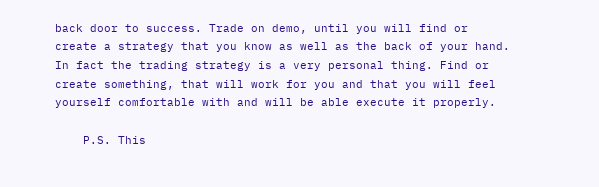back door to success. Trade on demo, until you will find or create a strategy that you know as well as the back of your hand. In fact the trading strategy is a very personal thing. Find or create something, that will work for you and that you will feel yourself comfortable with and will be able execute it properly.

    P.S. This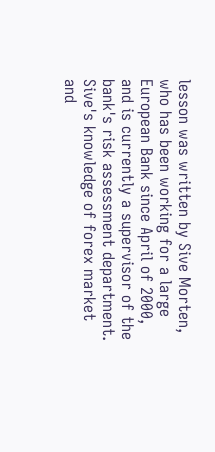lesson was written by Sive Morten, who has been working for a large European Bank since April of 2000, and is currently a supervisor of the bank's risk assessment department. Sive's knowledge of forex market and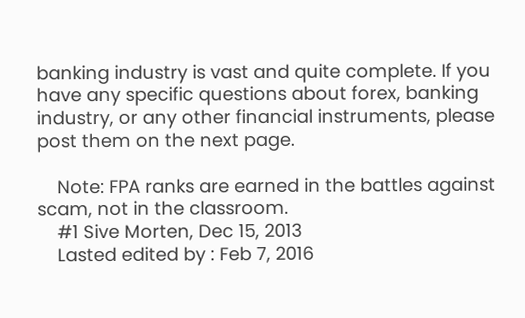banking industry is vast and quite complete. If you have any specific questions about forex, banking industry, or any other financial instruments, please post them on the next page.

    Note: FPA ranks are earned in the battles against scam, not in the classroom.
    #1 Sive Morten, Dec 15, 2013
    Lasted edited by : Feb 7, 2016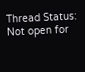Thread Status:
Not open for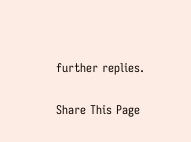further replies.

Share This Page